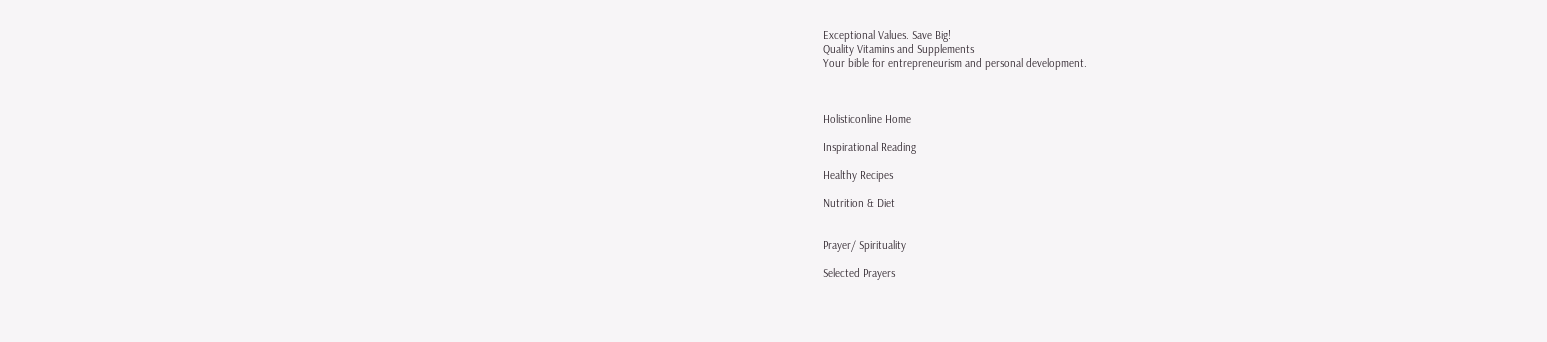Exceptional Values. Save Big!
Quality Vitamins and Supplements
Your bible for entrepreneurism and personal development.



Holisticonline Home

Inspirational Reading

Healthy Recipes

Nutrition & Diet


Prayer/ Spirituality

Selected Prayers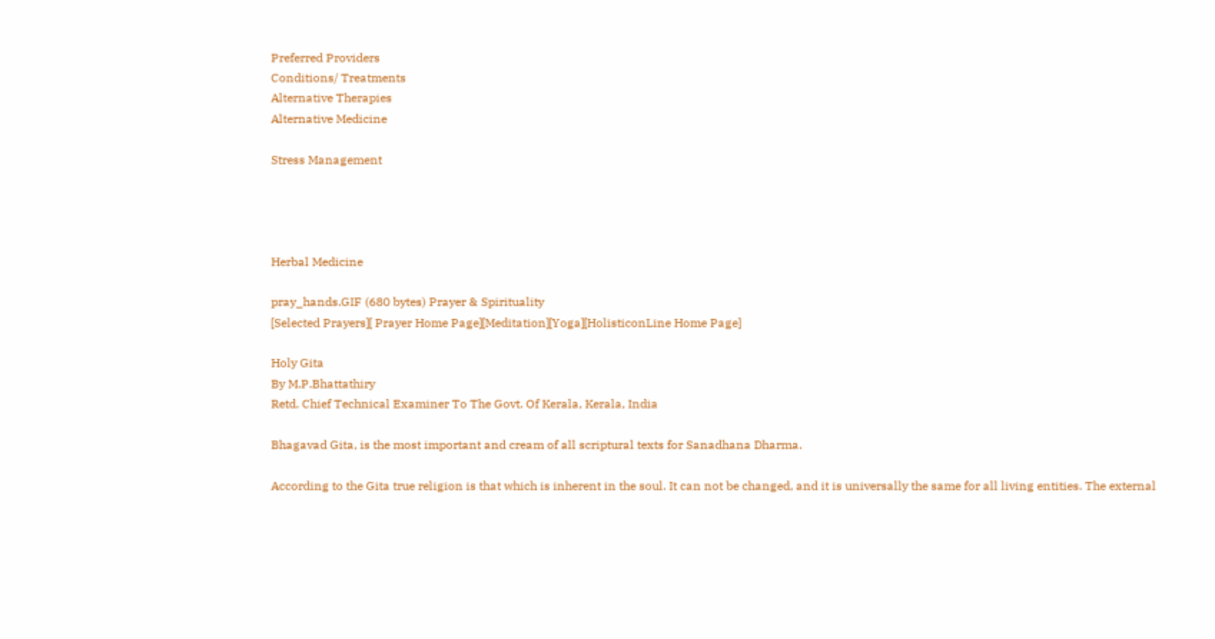Preferred Providers
Conditions/ Treatments
Alternative Therapies
Alternative Medicine

Stress Management




Herbal Medicine

pray_hands.GIF (680 bytes) Prayer & Spirituality
[Selected Prayers][ Prayer Home Page][Meditation][Yoga][HolisticonLine Home Page]

Holy Gita
By M.P.Bhattathiry
Retd. Chief Technical Examiner To The Govt. Of Kerala, Kerala, India

Bhagavad Gita, is the most important and cream of all scriptural texts for Sanadhana Dharma.

According to the Gita true religion is that which is inherent in the soul. It can not be changed, and it is universally the same for all living entities. The external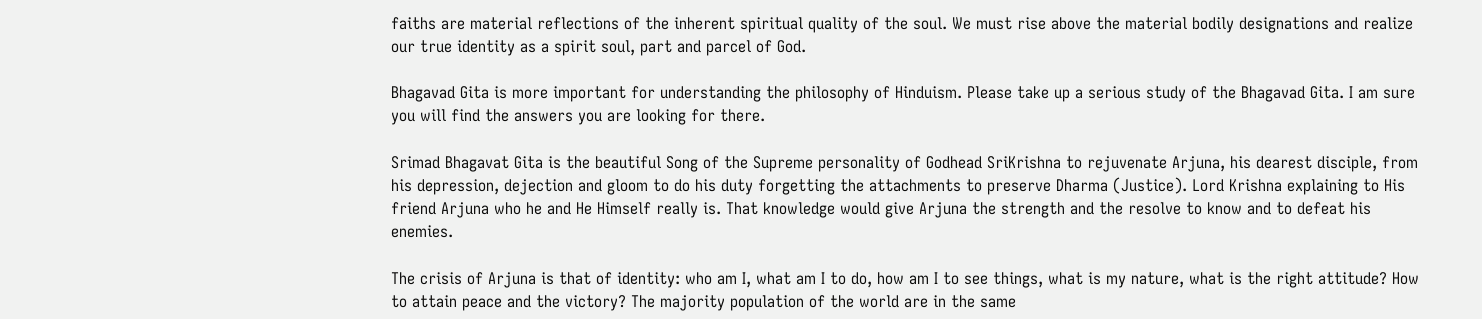faiths are material reflections of the inherent spiritual quality of the soul. We must rise above the material bodily designations and realize our true identity as a spirit soul, part and parcel of God.

Bhagavad Gita is more important for understanding the philosophy of Hinduism. Please take up a serious study of the Bhagavad Gita. I am sure you will find the answers you are looking for there.

Srimad Bhagavat Gita is the beautiful Song of the Supreme personality of Godhead SriKrishna to rejuvenate Arjuna, his dearest disciple, from his depression, dejection and gloom to do his duty forgetting the attachments to preserve Dharma (Justice). Lord Krishna explaining to His friend Arjuna who he and He Himself really is. That knowledge would give Arjuna the strength and the resolve to know and to defeat his enemies.

The crisis of Arjuna is that of identity: who am I, what am I to do, how am I to see things, what is my nature, what is the right attitude? How to attain peace and the victory? The majority population of the world are in the same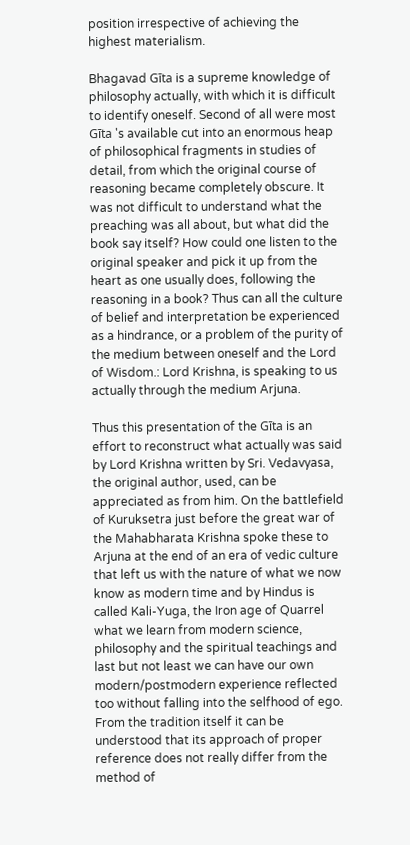position irrespective of achieving the highest materialism.

Bhagavad Gīta is a supreme knowledge of philosophy actually, with which it is difficult to identify oneself. Second of all were most Gīta 's available cut into an enormous heap of philosophical fragments in studies of detail, from which the original course of reasoning became completely obscure. It was not difficult to understand what the preaching was all about, but what did the book say itself? How could one listen to the original speaker and pick it up from the heart as one usually does, following the reasoning in a book? Thus can all the culture of belief and interpretation be experienced as a hindrance, or a problem of the purity of the medium between oneself and the Lord of Wisdom.: Lord Krishna, is speaking to us actually through the medium Arjuna.

Thus this presentation of the Gīta is an effort to reconstruct what actually was said by Lord Krishna written by Sri. Vedavyasa, the original author, used, can be appreciated as from him. On the battlefield of Kuruksetra just before the great war of the Mahabharata Krishna spoke these to Arjuna at the end of an era of vedic culture that left us with the nature of what we now know as modern time and by Hindus is called Kali-Yuga, the Iron age of Quarrel what we learn from modern science, philosophy and the spiritual teachings and last but not least we can have our own modern/postmodern experience reflected too without falling into the selfhood of ego. From the tradition itself it can be understood that its approach of proper reference does not really differ from the method of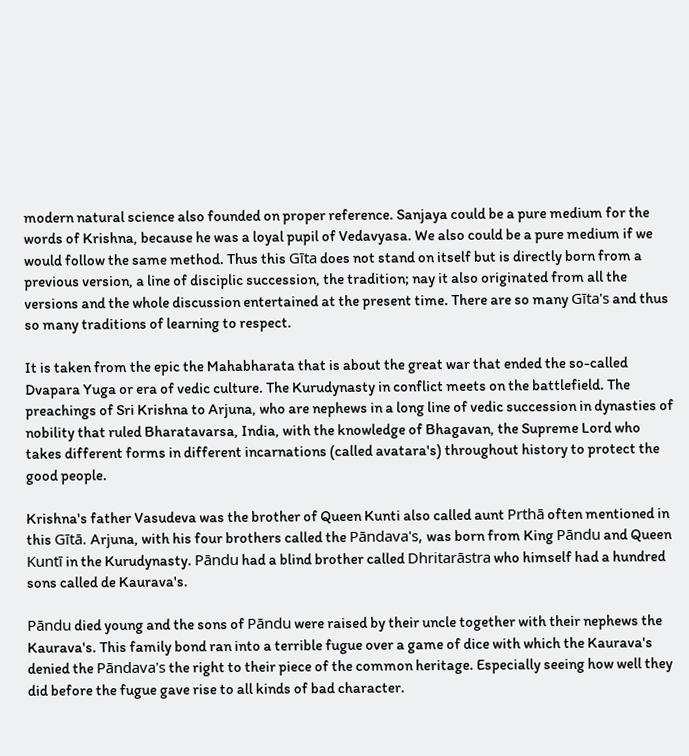modern natural science also founded on proper reference. Sanjaya could be a pure medium for the words of Krishna, because he was a loyal pupil of Vedavyasa. We also could be a pure medium if we would follow the same method. Thus this Gīta does not stand on itself but is directly born from a previous version, a line of disciplic succession, the tradition; nay it also originated from all the versions and the whole discussion entertained at the present time. There are so many Gīta's and thus so many traditions of learning to respect.

It is taken from the epic the Mahabharata that is about the great war that ended the so-called Dvapara Yuga or era of vedic culture. The Kurudynasty in conflict meets on the battlefield. The preachings of Sri Krishna to Arjuna, who are nephews in a long line of vedic succession in dynasties of nobility that ruled Bharatavarsa, India, with the knowledge of Bhagavan, the Supreme Lord who takes different forms in different incarnations (called avatara's) throughout history to protect the good people.

Krishna's father Vasudeva was the brother of Queen Kunti also called aunt Prthā often mentioned in this Gītā. Arjuna, with his four brothers called the Pāndava's, was born from King Pāndu and Queen Kuntī in the Kurudynasty. Pāndu had a blind brother called Dhritarāstra who himself had a hundred sons called de Kaurava's.

Pāndu died young and the sons of Pāndu were raised by their uncle together with their nephews the Kaurava's. This family bond ran into a terrible fugue over a game of dice with which the Kaurava's denied the Pāndava's the right to their piece of the common heritage. Especially seeing how well they did before the fugue gave rise to all kinds of bad character.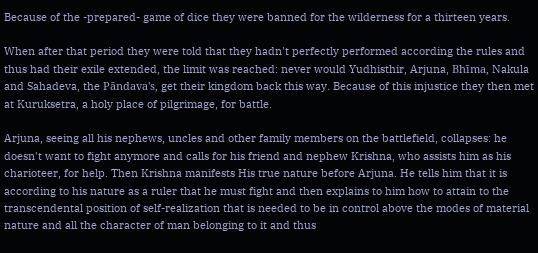Because of the -prepared- game of dice they were banned for the wilderness for a thirteen years.

When after that period they were told that they hadn't perfectly performed according the rules and thus had their exile extended, the limit was reached: never would Yudhisthir, Arjuna, Bhīma, Nakula and Sahadeva, the Pāndava's, get their kingdom back this way. Because of this injustice they then met at Kuruksetra, a holy place of pilgrimage, for battle.

Arjuna, seeing all his nephews, uncles and other family members on the battlefield, collapses: he doesn't want to fight anymore and calls for his friend and nephew Krishna, who assists him as his charioteer, for help. Then Krishna manifests His true nature before Arjuna. He tells him that it is according to his nature as a ruler that he must fight and then explains to him how to attain to the transcendental position of self-realization that is needed to be in control above the modes of material nature and all the character of man belonging to it and thus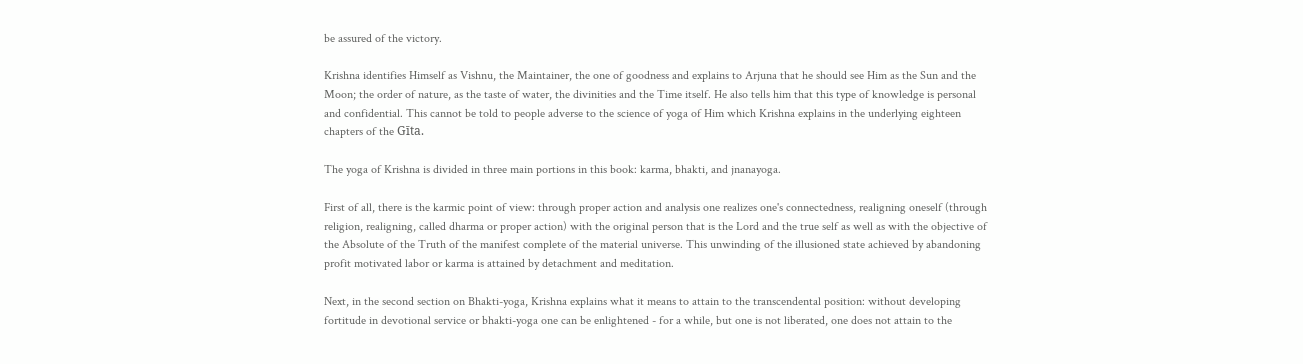be assured of the victory.

Krishna identifies Himself as Vishnu, the Maintainer, the one of goodness and explains to Arjuna that he should see Him as the Sun and the Moon; the order of nature, as the taste of water, the divinities and the Time itself. He also tells him that this type of knowledge is personal and confidential. This cannot be told to people adverse to the science of yoga of Him which Krishna explains in the underlying eighteen chapters of the Gīta.

The yoga of Krishna is divided in three main portions in this book: karma, bhakti, and jnanayoga.

First of all, there is the karmic point of view: through proper action and analysis one realizes one's connectedness, realigning oneself (through religion, realigning, called dharma or proper action) with the original person that is the Lord and the true self as well as with the objective of the Absolute of the Truth of the manifest complete of the material universe. This unwinding of the illusioned state achieved by abandoning profit motivated labor or karma is attained by detachment and meditation.

Next, in the second section on Bhakti-yoga, Krishna explains what it means to attain to the transcendental position: without developing fortitude in devotional service or bhakti-yoga one can be enlightened - for a while, but one is not liberated, one does not attain to the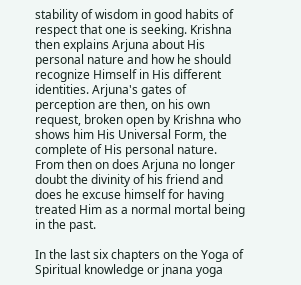stability of wisdom in good habits of respect that one is seeking. Krishna then explains Arjuna about His personal nature and how he should recognize Himself in His different identities. Arjuna's gates of perception are then, on his own request, broken open by Krishna who shows him His Universal Form, the complete of His personal nature. From then on does Arjuna no longer doubt the divinity of his friend and does he excuse himself for having treated Him as a normal mortal being in the past.

In the last six chapters on the Yoga of Spiritual knowledge or jnana yoga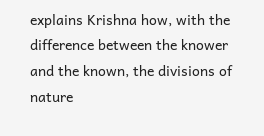explains Krishna how, with the difference between the knower and the known, the divisions of nature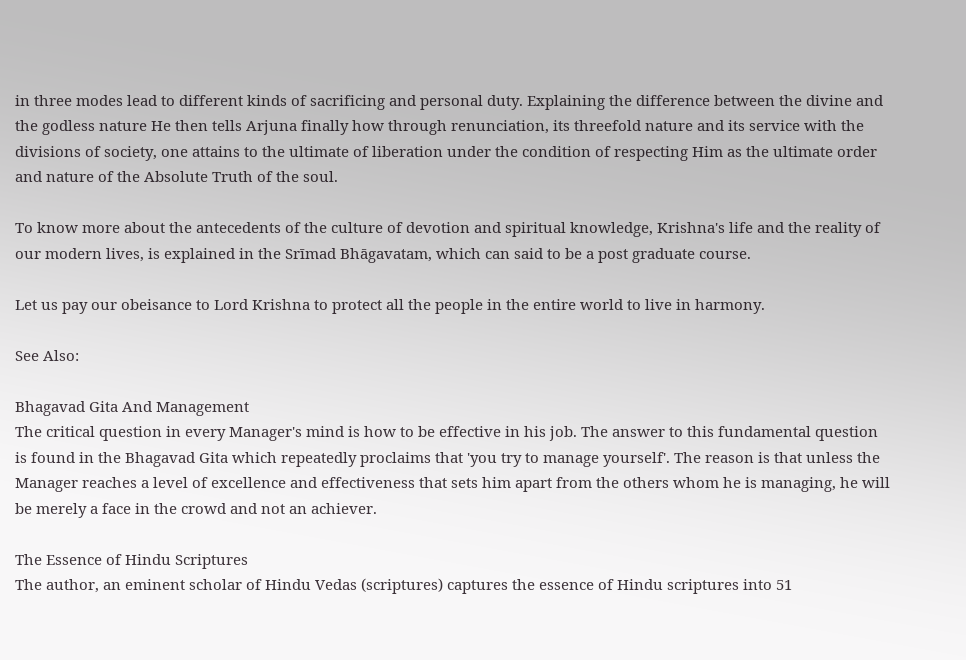in three modes lead to different kinds of sacrificing and personal duty. Explaining the difference between the divine and the godless nature He then tells Arjuna finally how through renunciation, its threefold nature and its service with the divisions of society, one attains to the ultimate of liberation under the condition of respecting Him as the ultimate order and nature of the Absolute Truth of the soul.

To know more about the antecedents of the culture of devotion and spiritual knowledge, Krishna's life and the reality of our modern lives, is explained in the Srīmad Bhāgavatam, which can said to be a post graduate course.

Let us pay our obeisance to Lord Krishna to protect all the people in the entire world to live in harmony.

See Also:

Bhagavad Gita And Management
The critical question in every Manager's mind is how to be effective in his job. The answer to this fundamental question is found in the Bhagavad Gita which repeatedly proclaims that 'you try to manage yourself'. The reason is that unless the Manager reaches a level of excellence and effectiveness that sets him apart from the others whom he is managing, he will be merely a face in the crowd and not an achiever.

The Essence of Hindu Scriptures
The author, an eminent scholar of Hindu Vedas (scriptures) captures the essence of Hindu scriptures into 51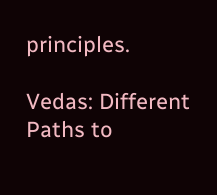principles.

Vedas: Different Paths to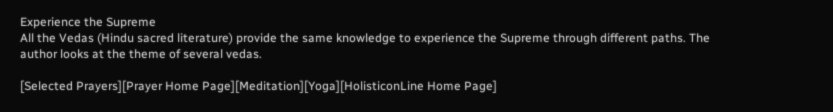Experience the Supreme
All the Vedas (Hindu sacred literature) provide the same knowledge to experience the Supreme through different paths. The author looks at the theme of several vedas.

[Selected Prayers][Prayer Home Page][Meditation][Yoga][HolisticonLine Home Page]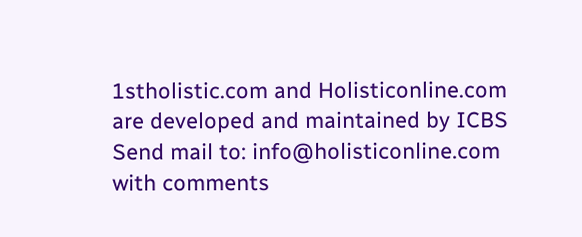1stholistic.com and Holisticonline.com are developed and maintained by ICBS
Send mail to: info@holisticonline.com with comments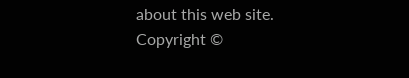about this web site.
Copyright ©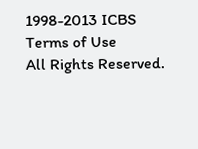1998-2013 ICBS Terms of Use
All Rights Reserved.